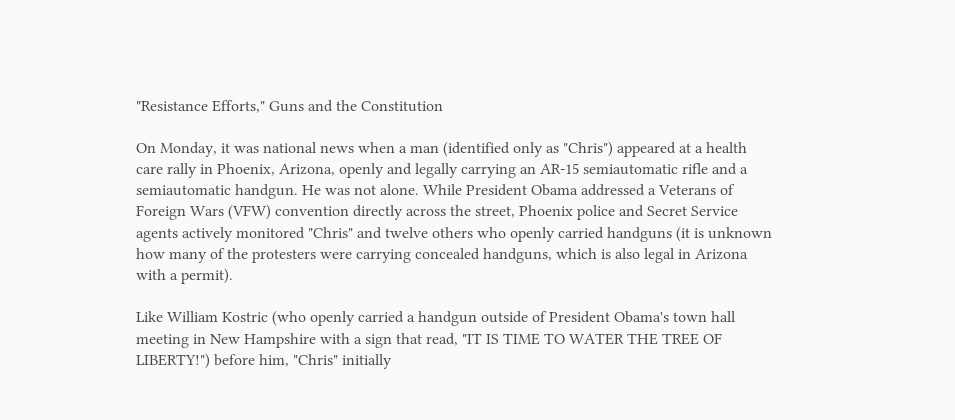"Resistance Efforts," Guns and the Constitution

On Monday, it was national news when a man (identified only as "Chris") appeared at a health care rally in Phoenix, Arizona, openly and legally carrying an AR-15 semiautomatic rifle and a semiautomatic handgun. He was not alone. While President Obama addressed a Veterans of Foreign Wars (VFW) convention directly across the street, Phoenix police and Secret Service agents actively monitored "Chris" and twelve others who openly carried handguns (it is unknown how many of the protesters were carrying concealed handguns, which is also legal in Arizona with a permit).

Like William Kostric (who openly carried a handgun outside of President Obama's town hall meeting in New Hampshire with a sign that read, "IT IS TIME TO WATER THE TREE OF LIBERTY!") before him, "Chris" initially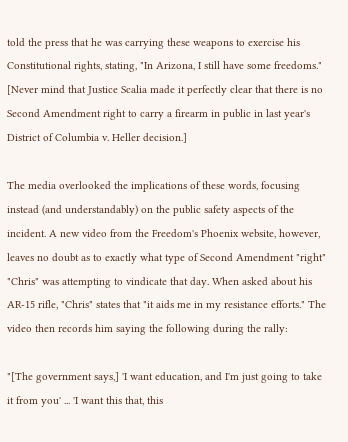told the press that he was carrying these weapons to exercise his Constitutional rights, stating, "In Arizona, I still have some freedoms." [Never mind that Justice Scalia made it perfectly clear that there is no Second Amendment right to carry a firearm in public in last year's District of Columbia v. Heller decision.]

The media overlooked the implications of these words, focusing instead (and understandably) on the public safety aspects of the incident. A new video from the Freedom's Phoenix website, however, leaves no doubt as to exactly what type of Second Amendment "right" "Chris" was attempting to vindicate that day. When asked about his AR-15 rifle, "Chris" states that "it aids me in my resistance efforts." The video then records him saying the following during the rally:

"[The government says,] 'I want education, and I'm just going to take it from you' ... 'I want this that, this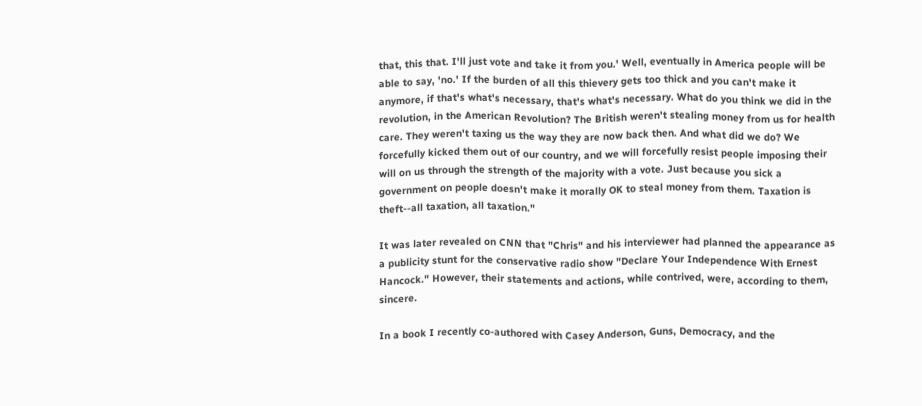that, this that. I'll just vote and take it from you.' Well, eventually in America people will be able to say, 'no.' If the burden of all this thievery gets too thick and you can't make it anymore, if that's what's necessary, that's what's necessary. What do you think we did in the revolution, in the American Revolution? The British weren't stealing money from us for health care. They weren't taxing us the way they are now back then. And what did we do? We forcefully kicked them out of our country, and we will forcefully resist people imposing their will on us through the strength of the majority with a vote. Just because you sick a government on people doesn't make it morally OK to steal money from them. Taxation is theft--all taxation, all taxation."

It was later revealed on CNN that "Chris" and his interviewer had planned the appearance as a publicity stunt for the conservative radio show "Declare Your Independence With Ernest Hancock." However, their statements and actions, while contrived, were, according to them, sincere.

In a book I recently co-authored with Casey Anderson, Guns, Democracy, and the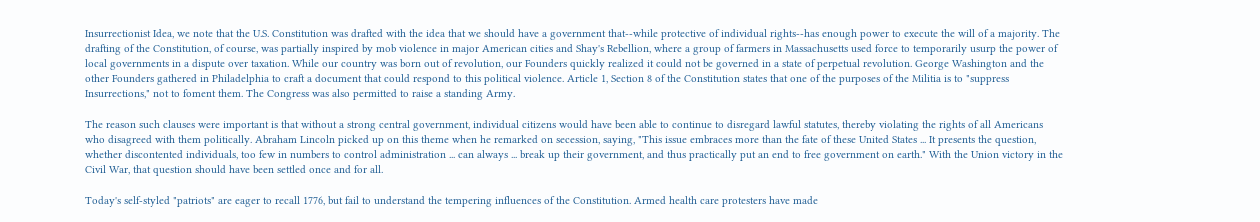Insurrectionist Idea, we note that the U.S. Constitution was drafted with the idea that we should have a government that--while protective of individual rights--has enough power to execute the will of a majority. The drafting of the Constitution, of course, was partially inspired by mob violence in major American cities and Shay's Rebellion, where a group of farmers in Massachusetts used force to temporarily usurp the power of local governments in a dispute over taxation. While our country was born out of revolution, our Founders quickly realized it could not be governed in a state of perpetual revolution. George Washington and the other Founders gathered in Philadelphia to craft a document that could respond to this political violence. Article 1, Section 8 of the Constitution states that one of the purposes of the Militia is to "suppress Insurrections," not to foment them. The Congress was also permitted to raise a standing Army.

The reason such clauses were important is that without a strong central government, individual citizens would have been able to continue to disregard lawful statutes, thereby violating the rights of all Americans who disagreed with them politically. Abraham Lincoln picked up on this theme when he remarked on secession, saying, "This issue embraces more than the fate of these United States ... It presents the question, whether discontented individuals, too few in numbers to control administration ... can always ... break up their government, and thus practically put an end to free government on earth." With the Union victory in the Civil War, that question should have been settled once and for all.

Today's self-styled "patriots" are eager to recall 1776, but fail to understand the tempering influences of the Constitution. Armed health care protesters have made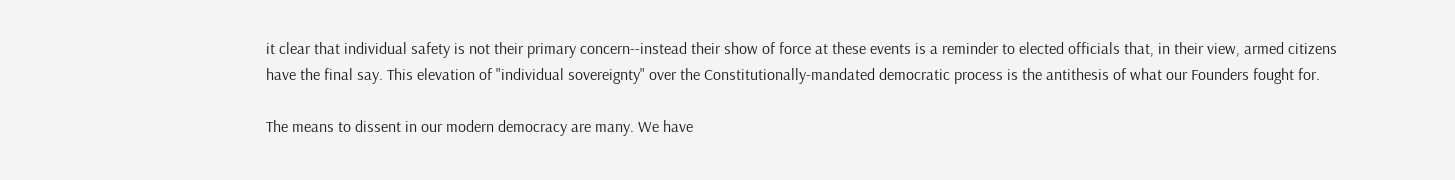it clear that individual safety is not their primary concern--instead their show of force at these events is a reminder to elected officials that, in their view, armed citizens have the final say. This elevation of "individual sovereignty" over the Constitutionally-mandated democratic process is the antithesis of what our Founders fought for.

The means to dissent in our modern democracy are many. We have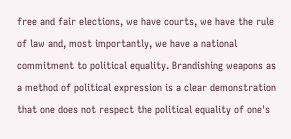free and fair elections, we have courts, we have the rule of law and, most importantly, we have a national commitment to political equality. Brandishing weapons as a method of political expression is a clear demonstration that one does not respect the political equality of one's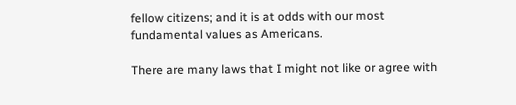fellow citizens; and it is at odds with our most fundamental values as Americans.

There are many laws that I might not like or agree with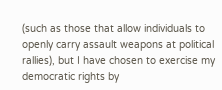(such as those that allow individuals to openly carry assault weapons at political rallies), but I have chosen to exercise my democratic rights by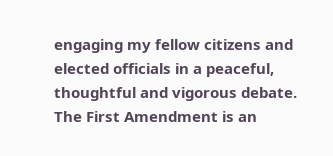engaging my fellow citizens and elected officials in a peaceful, thoughtful and vigorous debate. The First Amendment is an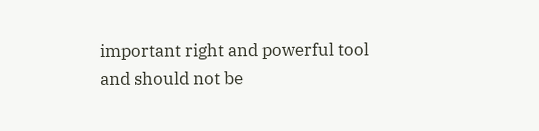important right and powerful tool and should not be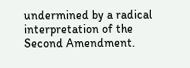undermined by a radical interpretation of the Second Amendment.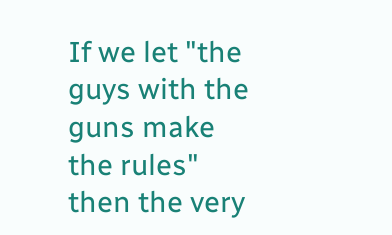If we let "the guys with the guns make the rules" then the very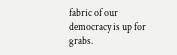fabric of our democracy is up for grabs.